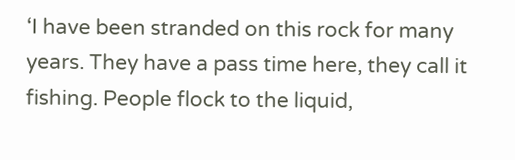‘I have been stranded on this rock for many years. They have a pass time here, they call it fishing. People flock to the liquid,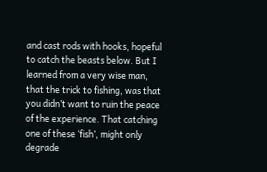and cast rods with hooks, hopeful to catch the beasts below. But I learned from a very wise man, that the trick to fishing, was that you didn’t want to ruin the peace of the experience. That catching one of these ‘fish’, might only degrade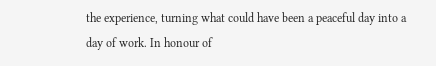the experience, turning what could have been a peaceful day into a day of work. In honour of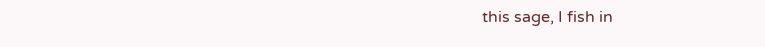this sage, I fish in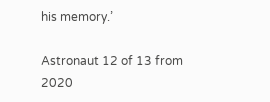his memory.’

Astronaut 12 of 13 from 2020